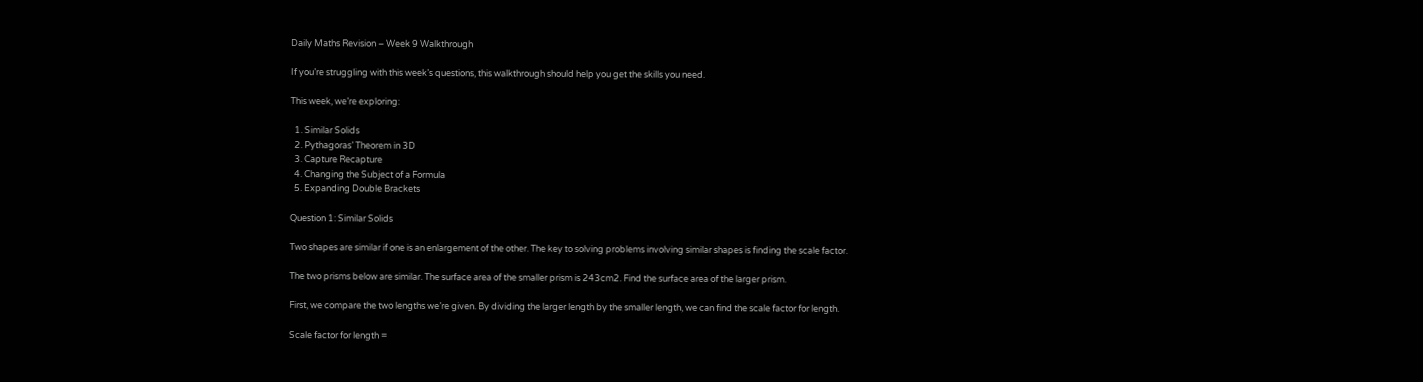Daily Maths Revision – Week 9 Walkthrough

If you’re struggling with this week’s questions, this walkthrough should help you get the skills you need.

This week, we’re exploring:

  1. Similar Solids
  2. Pythagoras’ Theorem in 3D
  3. Capture Recapture
  4. Changing the Subject of a Formula
  5. Expanding Double Brackets

Question 1: Similar Solids

Two shapes are similar if one is an enlargement of the other. The key to solving problems involving similar shapes is finding the scale factor.

The two prisms below are similar. The surface area of the smaller prism is 243cm2. Find the surface area of the larger prism.

First, we compare the two lengths we’re given. By dividing the larger length by the smaller length, we can find the scale factor for length.

Scale factor for length =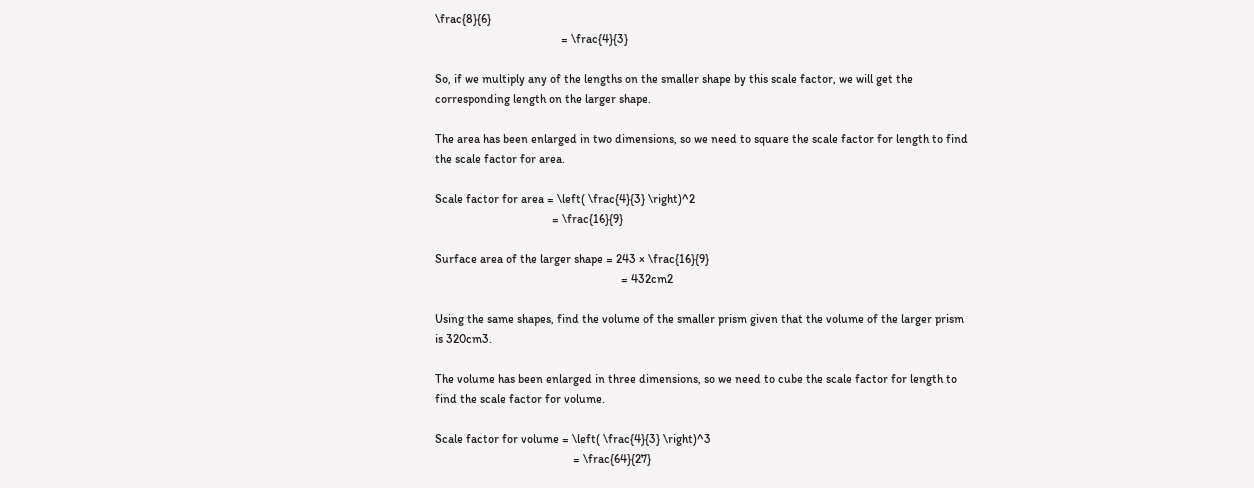\frac{8}{6}
                                          = \frac{4}{3}

So, if we multiply any of the lengths on the smaller shape by this scale factor, we will get the corresponding length on the larger shape.

The area has been enlarged in two dimensions, so we need to square the scale factor for length to find the scale factor for area.

Scale factor for area = \left( \frac{4}{3} \right)^2
                                       = \frac{16}{9}

Surface area of the larger shape = 243 × \frac{16}{9}
                                                              = 432cm2

Using the same shapes, find the volume of the smaller prism given that the volume of the larger prism is 320cm3.

The volume has been enlarged in three dimensions, so we need to cube the scale factor for length to find the scale factor for volume.

Scale factor for volume = \left( \frac{4}{3} \right)^3
                                              = \frac{64}{27}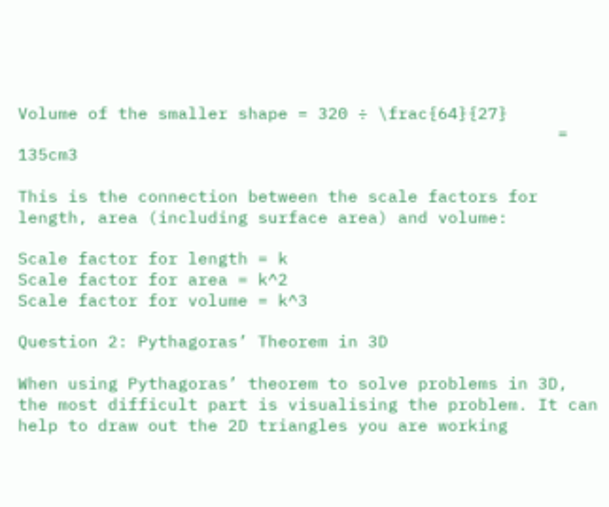Volume of the smaller shape = 320 ÷ \frac{64}{27}
                                                      = 135cm3

This is the connection between the scale factors for length, area (including surface area) and volume:

Scale factor for length = k
Scale factor for area = k^2
Scale factor for volume = k^3

Question 2: Pythagoras’ Theorem in 3D

When using Pythagoras’ theorem to solve problems in 3D, the most difficult part is visualising the problem. It can help to draw out the 2D triangles you are working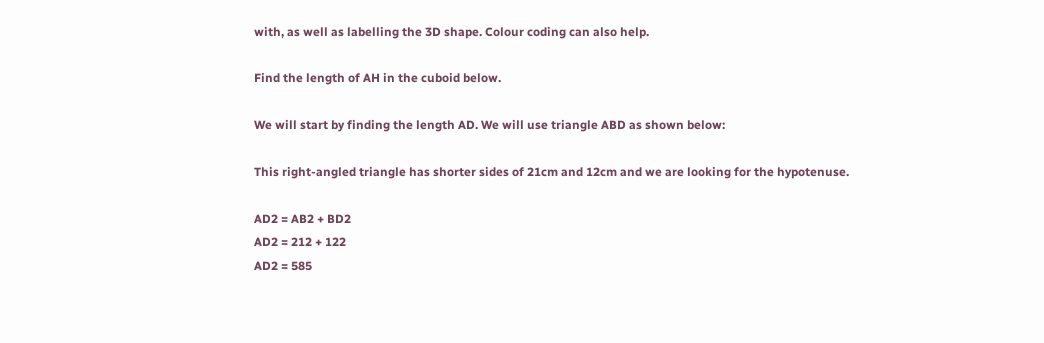with, as well as labelling the 3D shape. Colour coding can also help.

Find the length of AH in the cuboid below.

We will start by finding the length AD. We will use triangle ABD as shown below:

This right-angled triangle has shorter sides of 21cm and 12cm and we are looking for the hypotenuse.

AD2 = AB2 + BD2
AD2 = 212 + 122
AD2 = 585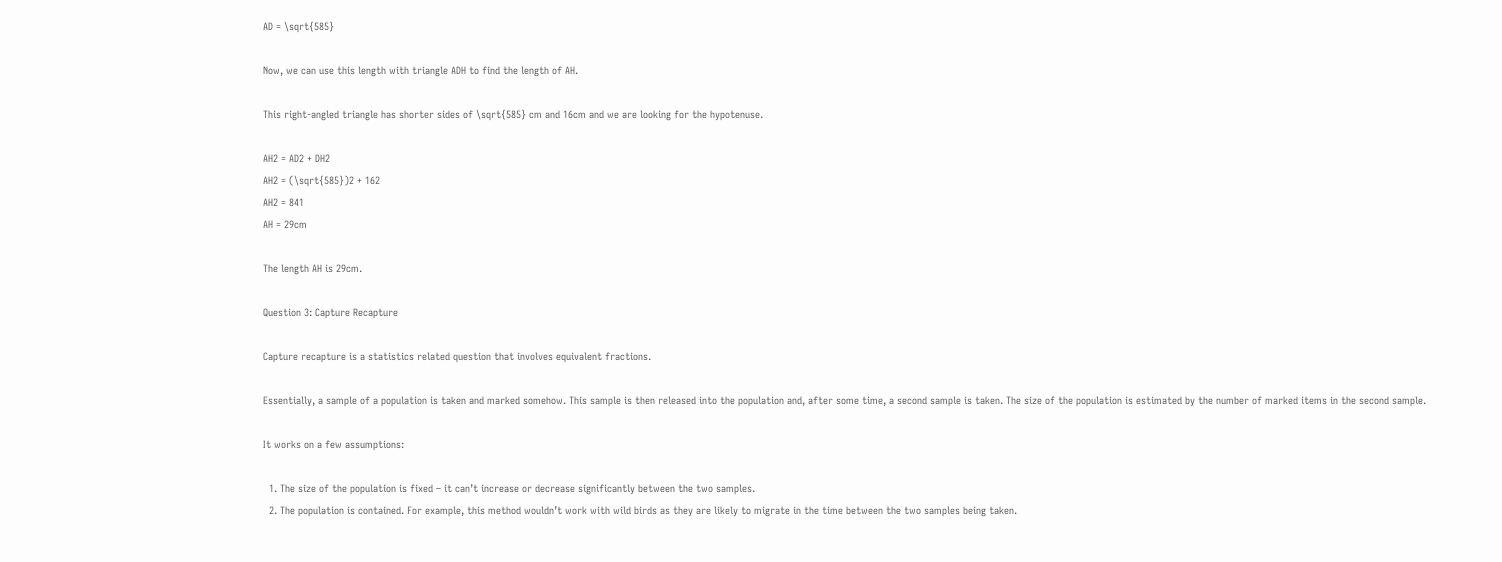AD = \sqrt{585}

Now, we can use this length with triangle ADH to find the length of AH.

This right-angled triangle has shorter sides of \sqrt{585} cm and 16cm and we are looking for the hypotenuse.

AH2 = AD2 + DH2
AH2 = (\sqrt{585})2 + 162
AH2 = 841
AH = 29cm

The length AH is 29cm.

Question 3: Capture Recapture

Capture recapture is a statistics related question that involves equivalent fractions.

Essentially, a sample of a population is taken and marked somehow. This sample is then released into the population and, after some time, a second sample is taken. The size of the population is estimated by the number of marked items in the second sample.

It works on a few assumptions:

  1. The size of the population is fixed – it can’t increase or decrease significantly between the two samples.
  2. The population is contained. For example, this method wouldn’t work with wild birds as they are likely to migrate in the time between the two samples being taken.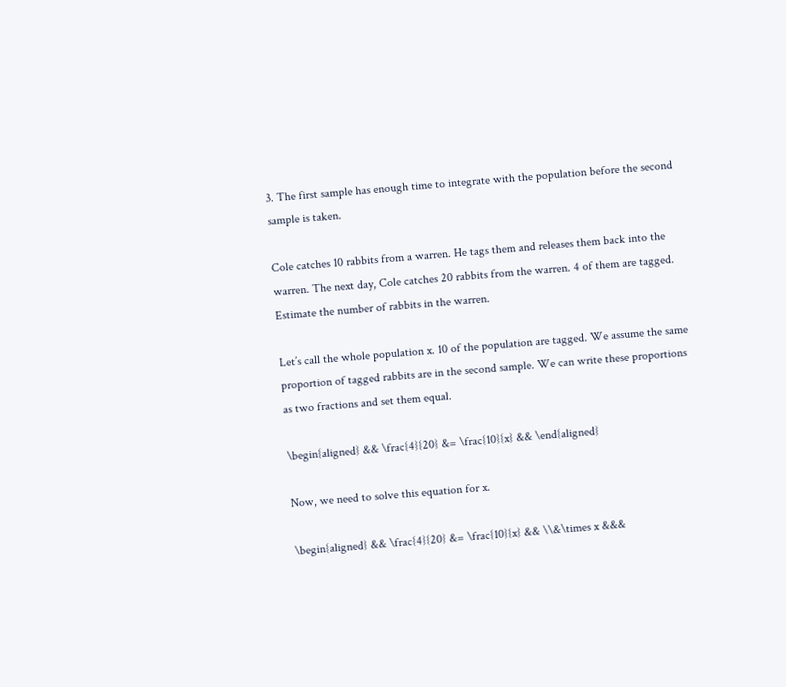3. The first sample has enough time to integrate with the population before the second sample is taken.

Cole catches 10 rabbits from a warren. He tags them and releases them back into the warren. The next day, Cole catches 20 rabbits from the warren. 4 of them are tagged. Estimate the number of rabbits in the warren.

Let’s call the whole population x. 10 of the population are tagged. We assume the same proportion of tagged rabbits are in the second sample. We can write these proportions as two fractions and set them equal.

\begin{aligned} && \frac{4}{20} &= \frac{10}{x} && \end{aligned}

Now, we need to solve this equation for x.

\begin{aligned} && \frac{4}{20} &= \frac{10}{x} && \\&\times x &&&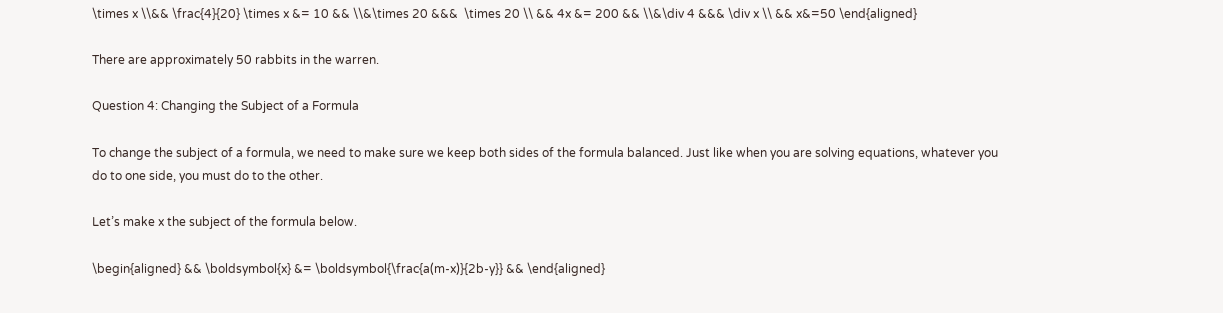\times x \\&& \frac{4}{20} \times x &= 10 && \\&\times 20 &&&  \times 20 \\ && 4x &= 200 && \\&\div 4 &&& \div x \\ && x&=50 \end{aligned}

There are approximately 50 rabbits in the warren.

Question 4: Changing the Subject of a Formula

To change the subject of a formula, we need to make sure we keep both sides of the formula balanced. Just like when you are solving equations, whatever you do to one side, you must do to the other.

Let’s make x the subject of the formula below.

\begin{aligned} && \boldsymbol{x} &= \boldsymbol{\frac{a(m-x)}{2b-y}} && \end{aligned}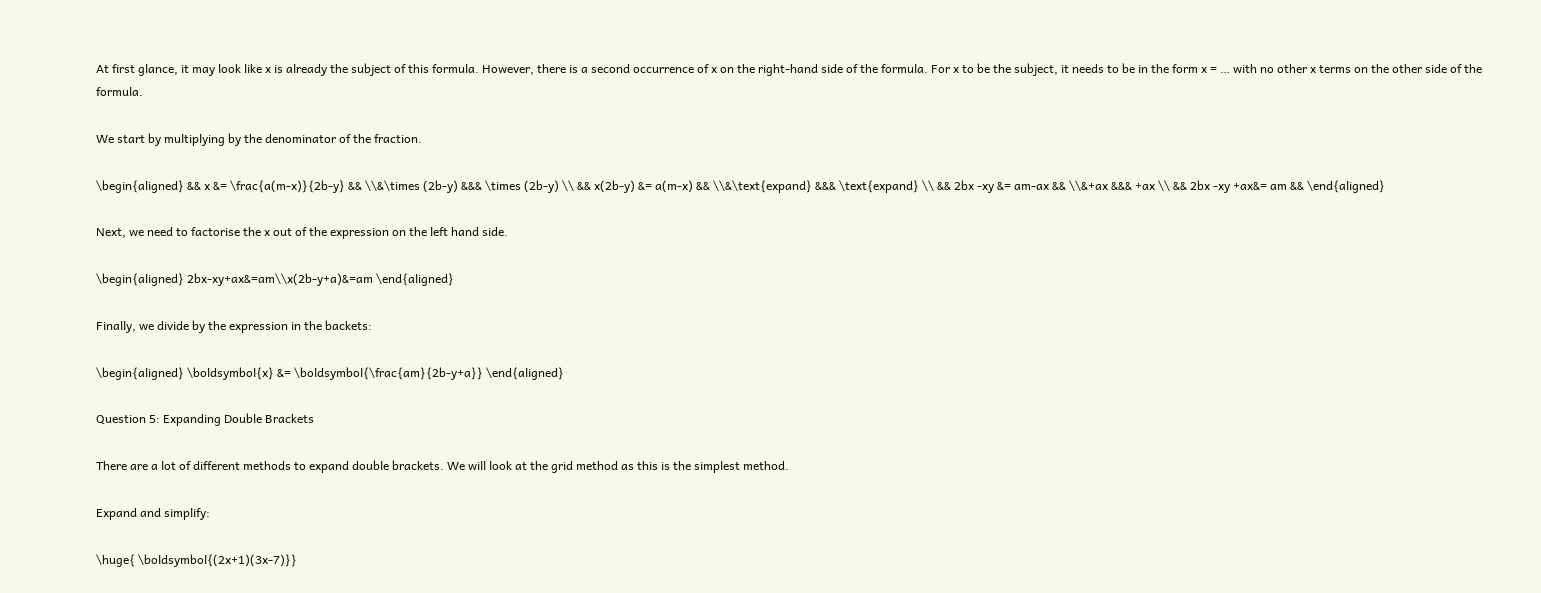At first glance, it may look like x is already the subject of this formula. However, there is a second occurrence of x on the right-hand side of the formula. For x to be the subject, it needs to be in the form x = … with no other x terms on the other side of the formula.

We start by multiplying by the denominator of the fraction.

\begin{aligned} && x &= \frac{a(m-x)}{2b-y} && \\&\times (2b-y) &&& \times (2b-y) \\ && x(2b-y) &= a(m-x) && \\&\text{expand} &&& \text{expand} \\ && 2bx -xy &= am-ax && \\&+ax &&& +ax \\ && 2bx -xy +ax&= am && \end{aligned}

Next, we need to factorise the x out of the expression on the left hand side.

\begin{aligned} 2bx-xy+ax&=am\\x(2b-y+a)&=am \end{aligned}

Finally, we divide by the expression in the backets:

\begin{aligned} \boldsymbol{x} &= \boldsymbol{\frac{am}{2b-y+a}} \end{aligned}

Question 5: Expanding Double Brackets

There are a lot of different methods to expand double brackets. We will look at the grid method as this is the simplest method.

Expand and simplify:

\huge{ \boldsymbol{(2x+1)(3x-7)}}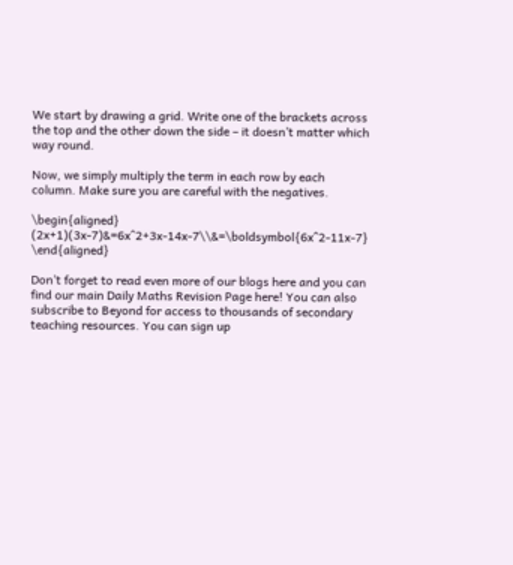We start by drawing a grid. Write one of the brackets across the top and the other down the side – it doesn’t matter which way round.

Now, we simply multiply the term in each row by each column. Make sure you are careful with the negatives.

\begin{aligned} (2x+1)(3x-7)&=6x^2+3x-14x-7\\&=\boldsymbol{6x^2-11x-7} \end{aligned}

Don’t forget to read even more of our blogs here and you can find our main Daily Maths Revision Page here! You can also subscribe to Beyond for access to thousands of secondary teaching resources. You can sign up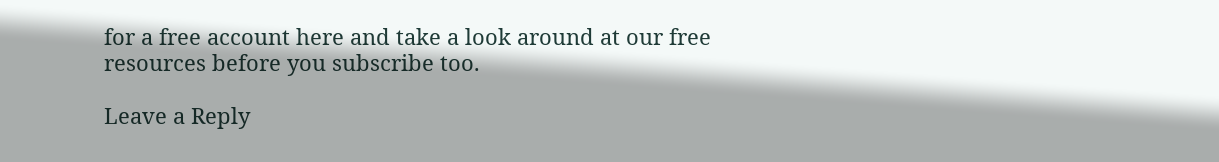for a free account here and take a look around at our free resources before you subscribe too.

Leave a Reply